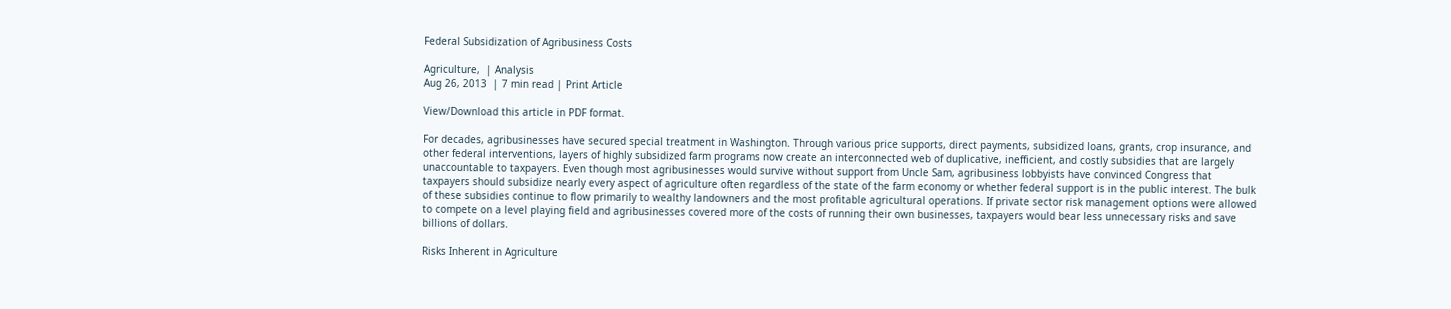Federal Subsidization of Agribusiness Costs

Agriculture,  | Analysis
Aug 26, 2013  | 7 min read | Print Article

View/Download this article in PDF format.

For decades, agribusinesses have secured special treatment in Washington. Through various price supports, direct payments, subsidized loans, grants, crop insurance, and other federal interventions, layers of highly subsidized farm programs now create an interconnected web of duplicative, inefficient, and costly subsidies that are largely unaccountable to taxpayers. Even though most agribusinesses would survive without support from Uncle Sam, agribusiness lobbyists have convinced Congress that taxpayers should subsidize nearly every aspect of agriculture often regardless of the state of the farm economy or whether federal support is in the public interest. The bulk of these subsidies continue to flow primarily to wealthy landowners and the most profitable agricultural operations. If private sector risk management options were allowed to compete on a level playing field and agribusinesses covered more of the costs of running their own businesses, taxpayers would bear less unnecessary risks and save billions of dollars.

Risks Inherent in Agriculture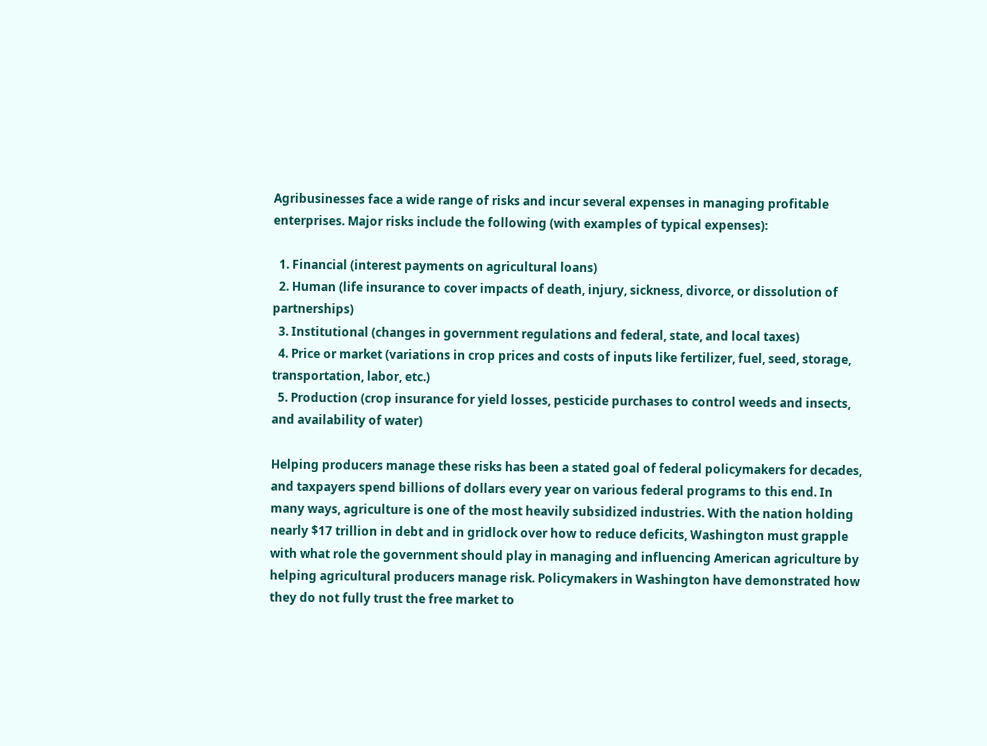Agribusinesses face a wide range of risks and incur several expenses in managing profitable enterprises. Major risks include the following (with examples of typical expenses):

  1. Financial (interest payments on agricultural loans)
  2. Human (life insurance to cover impacts of death, injury, sickness, divorce, or dissolution of partnerships)
  3. Institutional (changes in government regulations and federal, state, and local taxes)
  4. Price or market (variations in crop prices and costs of inputs like fertilizer, fuel, seed, storage, transportation, labor, etc.)
  5. Production (crop insurance for yield losses, pesticide purchases to control weeds and insects, and availability of water)

Helping producers manage these risks has been a stated goal of federal policymakers for decades, and taxpayers spend billions of dollars every year on various federal programs to this end. In many ways, agriculture is one of the most heavily subsidized industries. With the nation holding nearly $17 trillion in debt and in gridlock over how to reduce deficits, Washington must grapple with what role the government should play in managing and influencing American agriculture by helping agricultural producers manage risk. Policymakers in Washington have demonstrated how they do not fully trust the free market to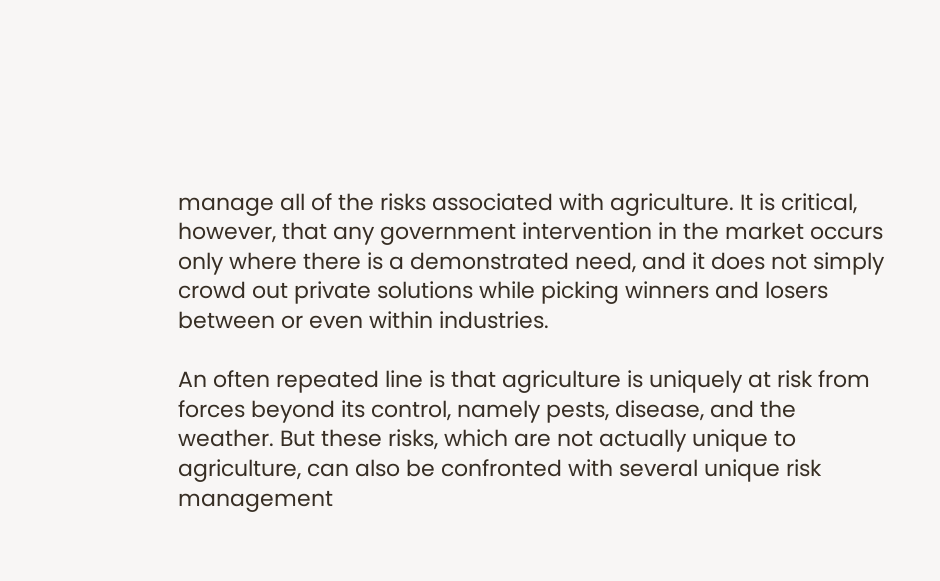manage all of the risks associated with agriculture. It is critical, however, that any government intervention in the market occurs only where there is a demonstrated need, and it does not simply crowd out private solutions while picking winners and losers between or even within industries.

An often repeated line is that agriculture is uniquely at risk from forces beyond its control, namely pests, disease, and the weather. But these risks, which are not actually unique to agriculture, can also be confronted with several unique risk management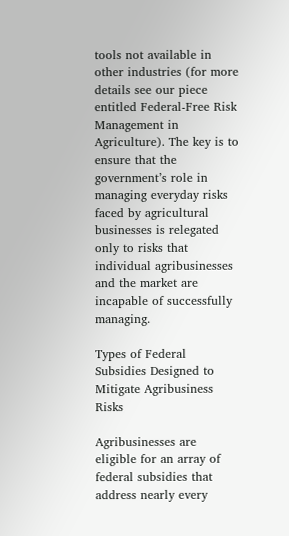tools not available in other industries (for more details see our piece entitled Federal-Free Risk Management in Agriculture). The key is to ensure that the government’s role in managing everyday risks faced by agricultural businesses is relegated only to risks that individual agribusinesses and the market are incapable of successfully managing.

Types of Federal Subsidies Designed to Mitigate Agribusiness Risks

Agribusinesses are eligible for an array of federal subsidies that address nearly every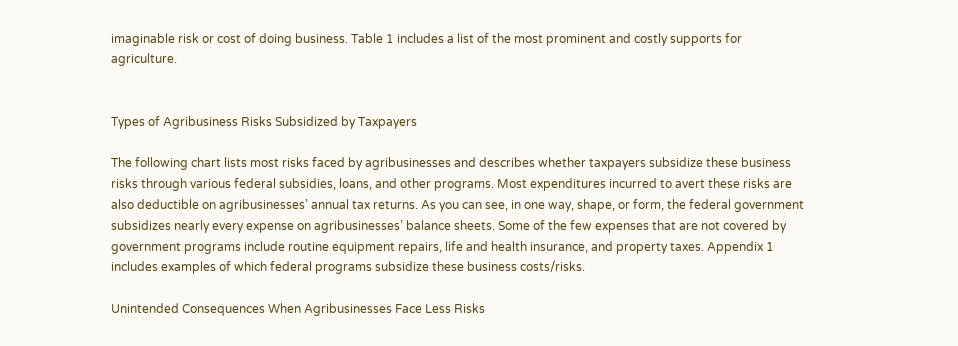imaginable risk or cost of doing business. Table 1 includes a list of the most prominent and costly supports for agriculture.


Types of Agribusiness Risks Subsidized by Taxpayers

The following chart lists most risks faced by agribusinesses and describes whether taxpayers subsidize these business risks through various federal subsidies, loans, and other programs. Most expenditures incurred to avert these risks are also deductible on agribusinesses’ annual tax returns. As you can see, in one way, shape, or form, the federal government subsidizes nearly every expense on agribusinesses’ balance sheets. Some of the few expenses that are not covered by government programs include routine equipment repairs, life and health insurance, and property taxes. Appendix 1 includes examples of which federal programs subsidize these business costs/risks.

Unintended Consequences When Agribusinesses Face Less Risks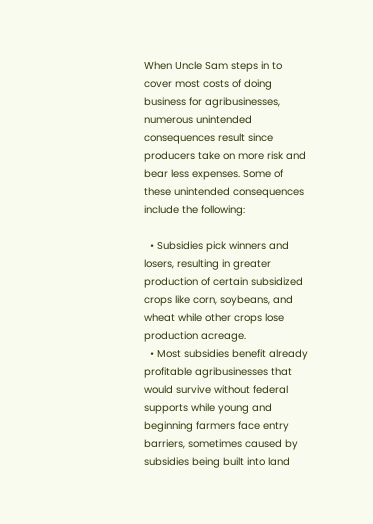When Uncle Sam steps in to cover most costs of doing business for agribusinesses, numerous unintended consequences result since producers take on more risk and bear less expenses. Some of these unintended consequences include the following:

  • Subsidies pick winners and losers, resulting in greater production of certain subsidized crops like corn, soybeans, and wheat while other crops lose production acreage.
  • Most subsidies benefit already profitable agribusinesses that would survive without federal supports while young and beginning farmers face entry barriers, sometimes caused by subsidies being built into land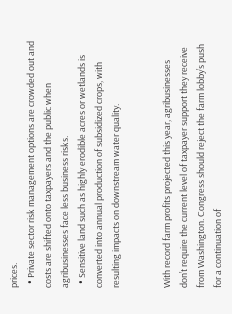prices.
  • Private sector risk management options are crowded out and costs are shifted onto taxpayers and the public when agribusinesses face less business risks.
  • Sensitive land such as highly erodible acres or wetlands is converted into annual production of subsidized crops, with resulting impacts on downstream water quality.


With record farm profits projected this year, agribusinesses don’t require the current level of taxpayer support they receive from Washington. Congress should reject the farm lobby’s push for a continuation of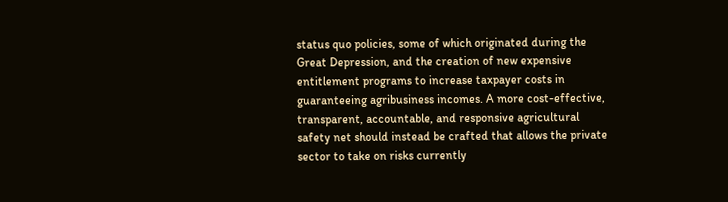status quo policies, some of which originated during the Great Depression, and the creation of new expensive entitlement programs to increase taxpayer costs in guaranteeing agribusiness incomes. A more cost-effective, transparent, accountable, and responsive agricultural safety net should instead be crafted that allows the private sector to take on risks currently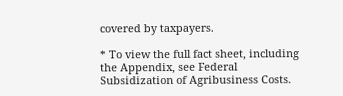covered by taxpayers.

* To view the full fact sheet, including the Appendix, see Federal Subsidization of Agribusiness Costs.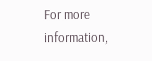For more information,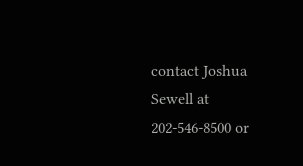contact Joshua Sewell at 202-546-8500 or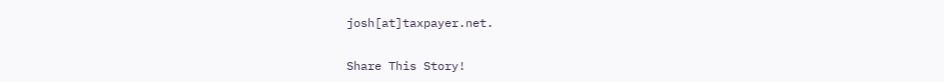josh[at]taxpayer.net.

Share This Story!